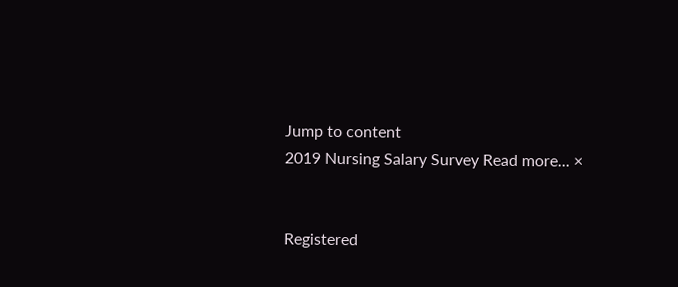Jump to content
2019 Nursing Salary Survey Read more... ×


Registered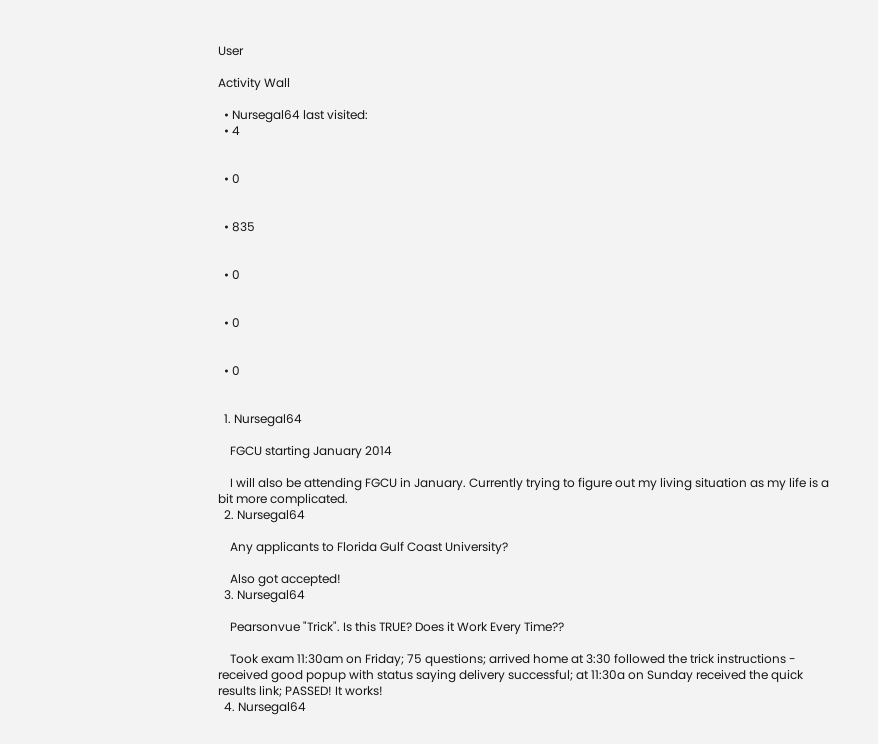User

Activity Wall

  • Nursegal64 last visited:
  • 4


  • 0


  • 835


  • 0


  • 0


  • 0


  1. Nursegal64

    FGCU starting January 2014

    I will also be attending FGCU in January. Currently trying to figure out my living situation as my life is a bit more complicated.
  2. Nursegal64

    Any applicants to Florida Gulf Coast University?

    Also got accepted!
  3. Nursegal64

    Pearsonvue "Trick". Is this TRUE? Does it Work Every Time??

    Took exam 11:30am on Friday; 75 questions; arrived home at 3:30 followed the trick instructions - received good popup with status saying delivery successful; at 11:30a on Sunday received the quick results link; PASSED! It works!
  4. Nursegal64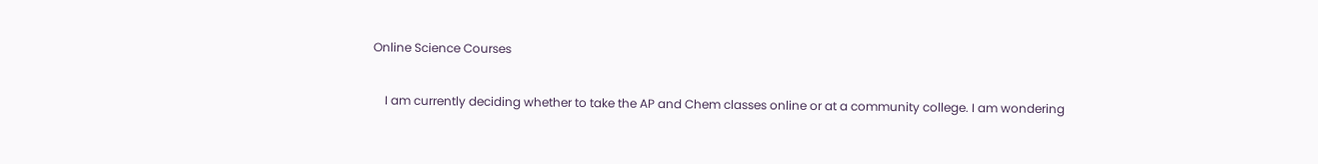Online Science Courses

    I am currently deciding whether to take the AP and Chem classes online or at a community college. I am wondering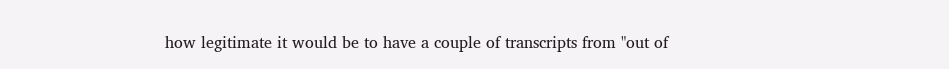how legitimate it would be to have a couple of transcripts from "out of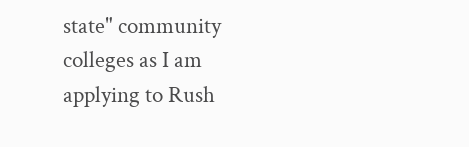state" community colleges as I am applying to Rush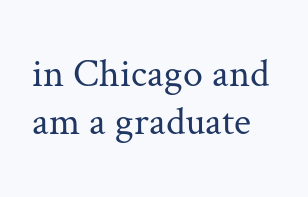in Chicago and am a graduate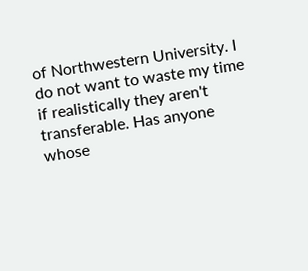of Northwestern University. I do not want to waste my time if realistically they aren't transferable. Has anyone whose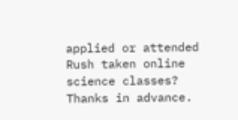applied or attended Rush taken online science classes? Thanks in advance.